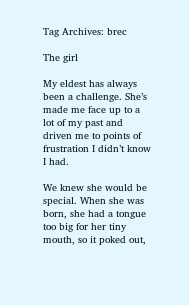Tag Archives: brec

The girl

My eldest has always been a challenge. She’s made me face up to a lot of my past and driven me to points of frustration I didn’t know I had.

We knew she would be special. When she was born, she had a tongue too big for her tiny mouth, so it poked out,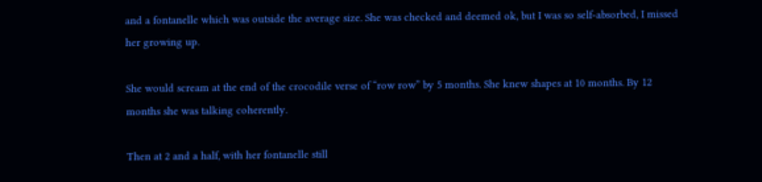and a fontanelle which was outside the average size. She was checked and deemed ok, but I was so self-absorbed, I missed her growing up.

She would scream at the end of the crocodile verse of “row row” by 5 months. She knew shapes at 10 months. By 12 months she was talking coherently.

Then at 2 and a half, with her fontanelle still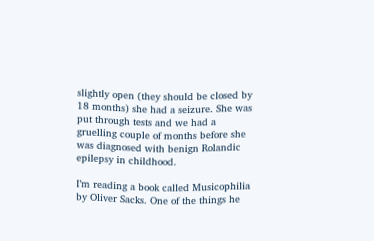slightly open (they should be closed by 18 months) she had a seizure. She was put through tests and we had a gruelling couple of months before she was diagnosed with benign Rolandic epilepsy in childhood.

I’m reading a book called Musicophilia by Oliver Sacks. One of the things he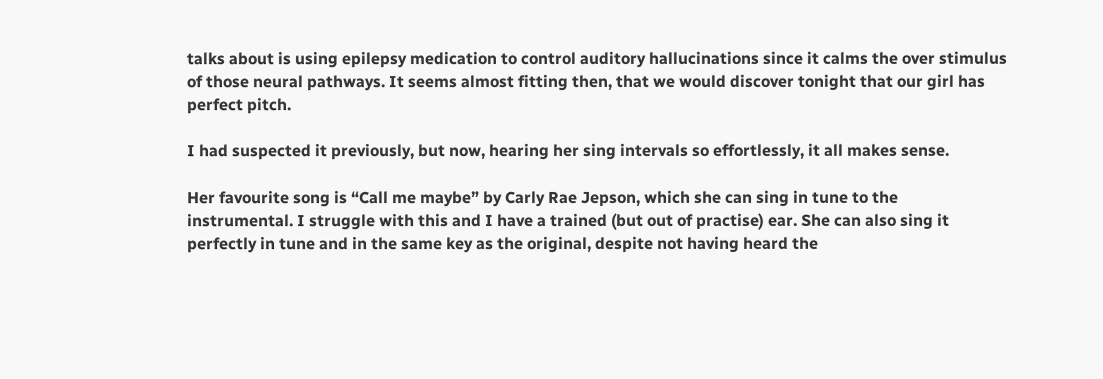talks about is using epilepsy medication to control auditory hallucinations since it calms the over stimulus of those neural pathways. It seems almost fitting then, that we would discover tonight that our girl has perfect pitch.

I had suspected it previously, but now, hearing her sing intervals so effortlessly, it all makes sense.

Her favourite song is “Call me maybe” by Carly Rae Jepson, which she can sing in tune to the instrumental. I struggle with this and I have a trained (but out of practise) ear. She can also sing it perfectly in tune and in the same key as the original, despite not having heard the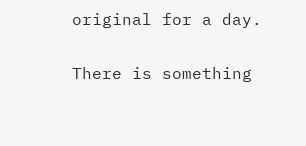original for a day.

There is something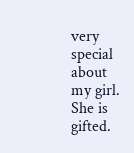very special about my girl. She is gifted.